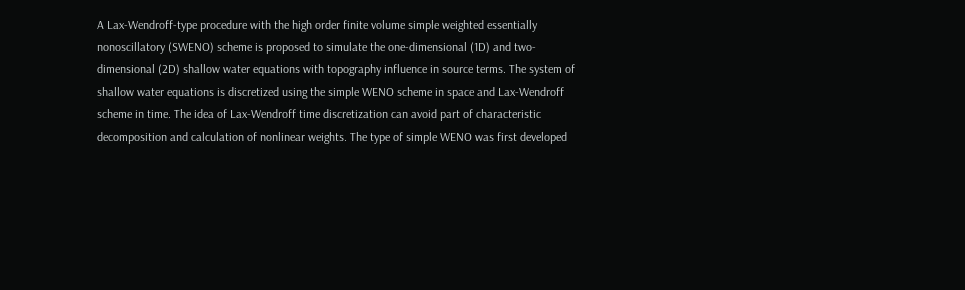A Lax-Wendroff-type procedure with the high order finite volume simple weighted essentially nonoscillatory (SWENO) scheme is proposed to simulate the one-dimensional (1D) and two-dimensional (2D) shallow water equations with topography influence in source terms. The system of shallow water equations is discretized using the simple WENO scheme in space and Lax-Wendroff scheme in time. The idea of Lax-Wendroff time discretization can avoid part of characteristic decomposition and calculation of nonlinear weights. The type of simple WENO was first developed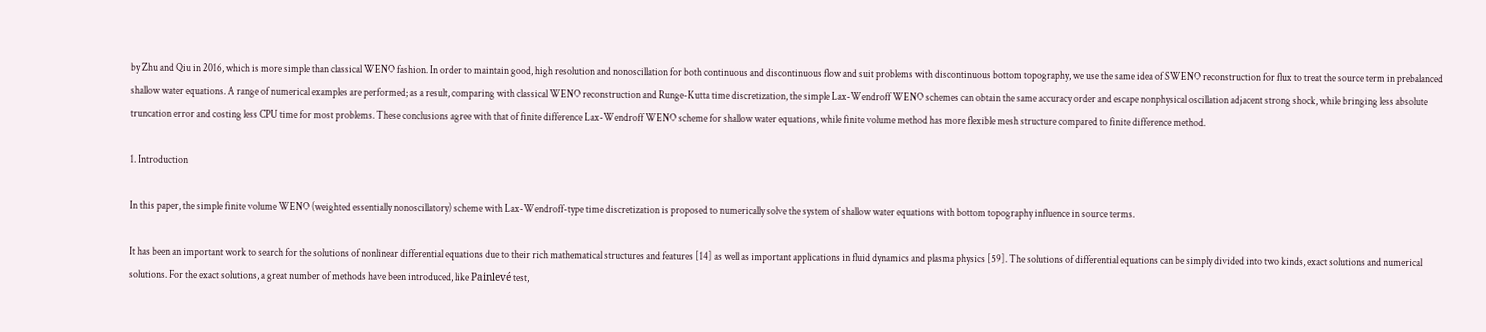by Zhu and Qiu in 2016, which is more simple than classical WENO fashion. In order to maintain good, high resolution and nonoscillation for both continuous and discontinuous flow and suit problems with discontinuous bottom topography, we use the same idea of SWENO reconstruction for flux to treat the source term in prebalanced shallow water equations. A range of numerical examples are performed; as a result, comparing with classical WENO reconstruction and Runge-Kutta time discretization, the simple Lax-Wendroff WENO schemes can obtain the same accuracy order and escape nonphysical oscillation adjacent strong shock, while bringing less absolute truncation error and costing less CPU time for most problems. These conclusions agree with that of finite difference Lax-Wendroff WENO scheme for shallow water equations, while finite volume method has more flexible mesh structure compared to finite difference method.

1. Introduction

In this paper, the simple finite volume WENO (weighted essentially nonoscillatory) scheme with Lax-Wendroff-type time discretization is proposed to numerically solve the system of shallow water equations with bottom topography influence in source terms.

It has been an important work to search for the solutions of nonlinear differential equations due to their rich mathematical structures and features [14] as well as important applications in fluid dynamics and plasma physics [59]. The solutions of differential equations can be simply divided into two kinds, exact solutions and numerical solutions. For the exact solutions, a great number of methods have been introduced, like Painlevé test,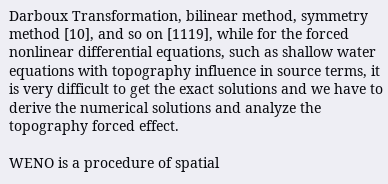Darboux Transformation, bilinear method, symmetry method [10], and so on [1119], while for the forced nonlinear differential equations, such as shallow water equations with topography influence in source terms, it is very difficult to get the exact solutions and we have to derive the numerical solutions and analyze the topography forced effect.

WENO is a procedure of spatial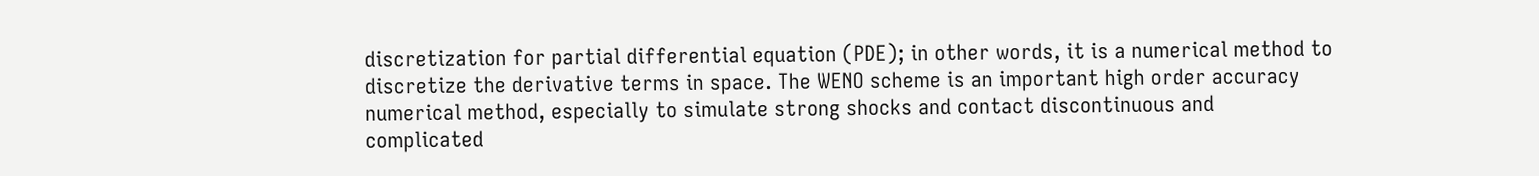discretization for partial differential equation (PDE); in other words, it is a numerical method to discretize the derivative terms in space. The WENO scheme is an important high order accuracy numerical method, especially to simulate strong shocks and contact discontinuous and complicated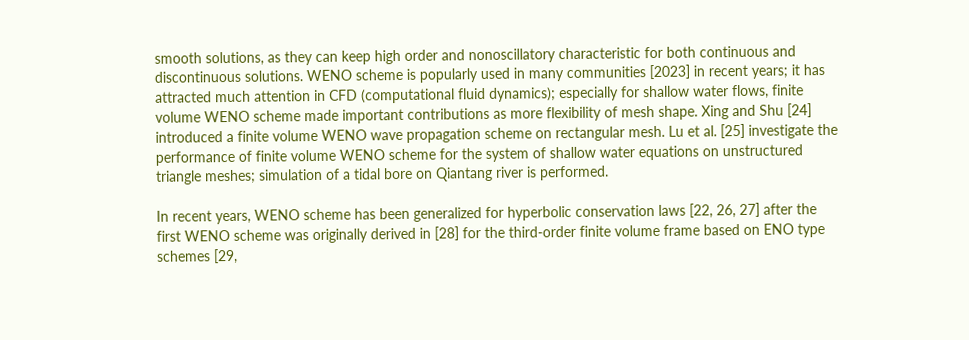smooth solutions, as they can keep high order and nonoscillatory characteristic for both continuous and discontinuous solutions. WENO scheme is popularly used in many communities [2023] in recent years; it has attracted much attention in CFD (computational fluid dynamics); especially for shallow water flows, finite volume WENO scheme made important contributions as more flexibility of mesh shape. Xing and Shu [24] introduced a finite volume WENO wave propagation scheme on rectangular mesh. Lu et al. [25] investigate the performance of finite volume WENO scheme for the system of shallow water equations on unstructured triangle meshes; simulation of a tidal bore on Qiantang river is performed.

In recent years, WENO scheme has been generalized for hyperbolic conservation laws [22, 26, 27] after the first WENO scheme was originally derived in [28] for the third-order finite volume frame based on ENO type schemes [29,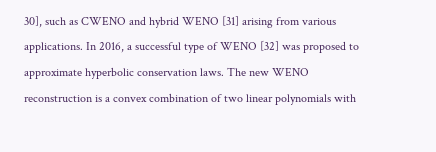30], such as CWENO and hybrid WENO [31] arising from various applications. In 2016, a successful type of WENO [32] was proposed to approximate hyperbolic conservation laws. The new WENO reconstruction is a convex combination of two linear polynomials with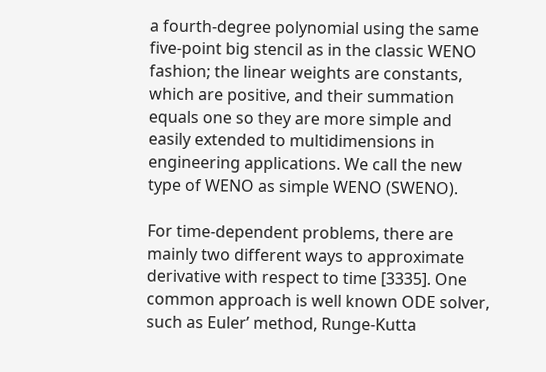a fourth-degree polynomial using the same five-point big stencil as in the classic WENO fashion; the linear weights are constants, which are positive, and their summation equals one so they are more simple and easily extended to multidimensions in engineering applications. We call the new type of WENO as simple WENO (SWENO).

For time-dependent problems, there are mainly two different ways to approximate derivative with respect to time [3335]. One common approach is well known ODE solver, such as Euler’ method, Runge-Kutta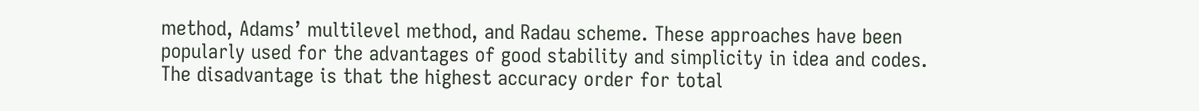method, Adams’ multilevel method, and Radau scheme. These approaches have been popularly used for the advantages of good stability and simplicity in idea and codes. The disadvantage is that the highest accuracy order for total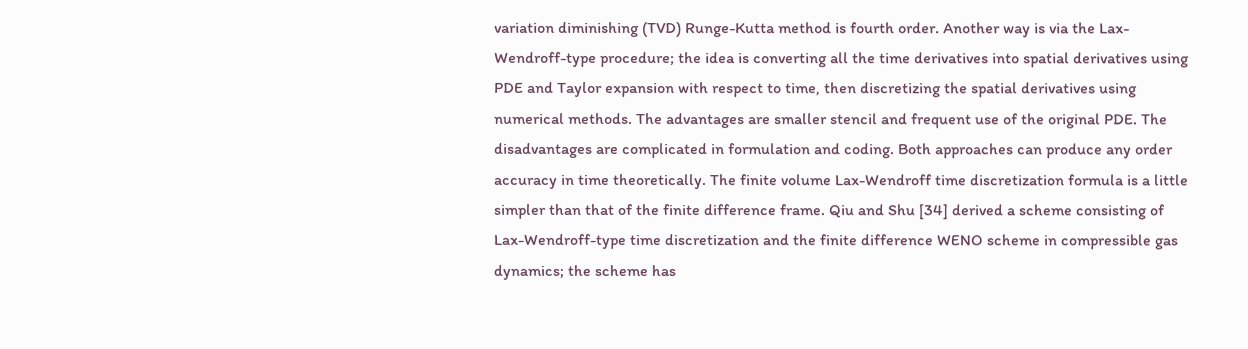variation diminishing (TVD) Runge-Kutta method is fourth order. Another way is via the Lax-Wendroff-type procedure; the idea is converting all the time derivatives into spatial derivatives using PDE and Taylor expansion with respect to time, then discretizing the spatial derivatives using numerical methods. The advantages are smaller stencil and frequent use of the original PDE. The disadvantages are complicated in formulation and coding. Both approaches can produce any order accuracy in time theoretically. The finite volume Lax-Wendroff time discretization formula is a little simpler than that of the finite difference frame. Qiu and Shu [34] derived a scheme consisting of Lax-Wendroff-type time discretization and the finite difference WENO scheme in compressible gas dynamics; the scheme has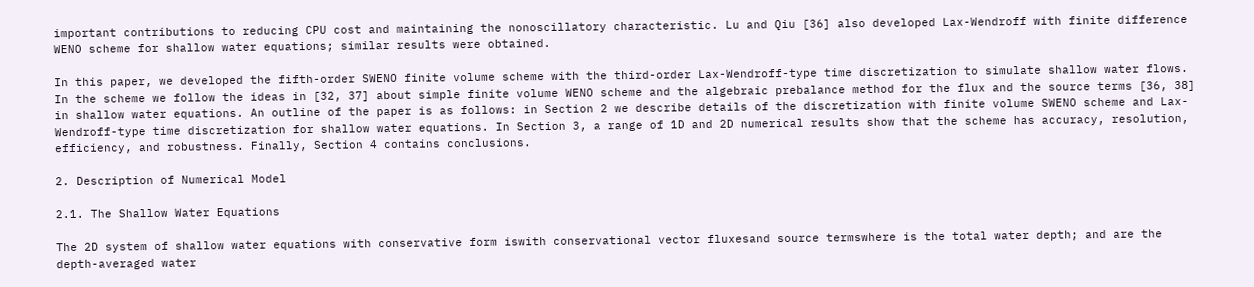important contributions to reducing CPU cost and maintaining the nonoscillatory characteristic. Lu and Qiu [36] also developed Lax-Wendroff with finite difference WENO scheme for shallow water equations; similar results were obtained.

In this paper, we developed the fifth-order SWENO finite volume scheme with the third-order Lax-Wendroff-type time discretization to simulate shallow water flows. In the scheme we follow the ideas in [32, 37] about simple finite volume WENO scheme and the algebraic prebalance method for the flux and the source terms [36, 38] in shallow water equations. An outline of the paper is as follows: in Section 2 we describe details of the discretization with finite volume SWENO scheme and Lax-Wendroff-type time discretization for shallow water equations. In Section 3, a range of 1D and 2D numerical results show that the scheme has accuracy, resolution, efficiency, and robustness. Finally, Section 4 contains conclusions.

2. Description of Numerical Model

2.1. The Shallow Water Equations

The 2D system of shallow water equations with conservative form iswith conservational vector fluxesand source termswhere is the total water depth; and are the depth-averaged water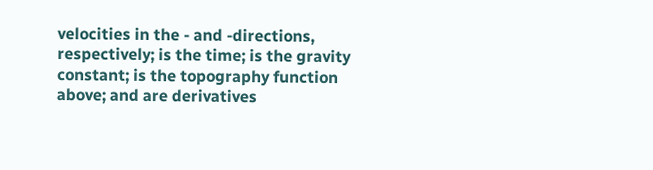velocities in the - and -directions, respectively; is the time; is the gravity constant; is the topography function above; and are derivatives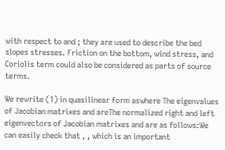with respect to and ; they are used to describe the bed slopes stresses. Friction on the bottom, wind stress, and Coriolis term could also be considered as parts of source terms.

We rewrite (1) in quasilinear form aswhere The eigenvalues of Jacobian matrixes and areThe normalized right and left eigenvectors of Jacobian matrixes and are as follows:We can easily check that , , which is an important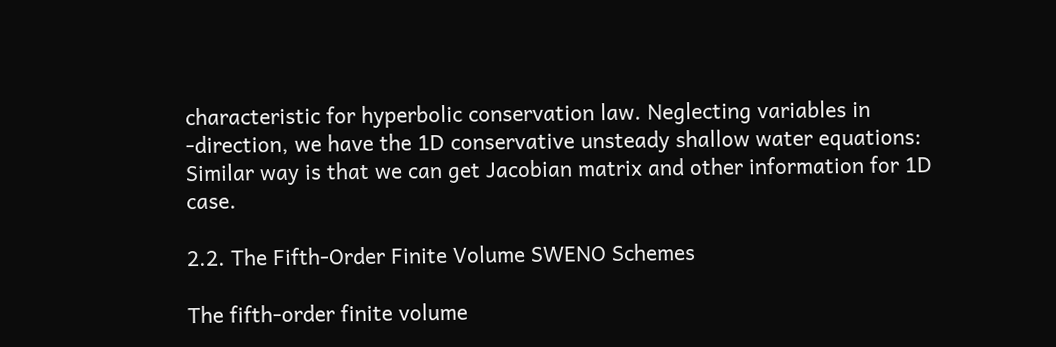characteristic for hyperbolic conservation law. Neglecting variables in -direction, we have the 1D conservative unsteady shallow water equations: Similar way is that we can get Jacobian matrix and other information for 1D case.

2.2. The Fifth-Order Finite Volume SWENO Schemes

The fifth-order finite volume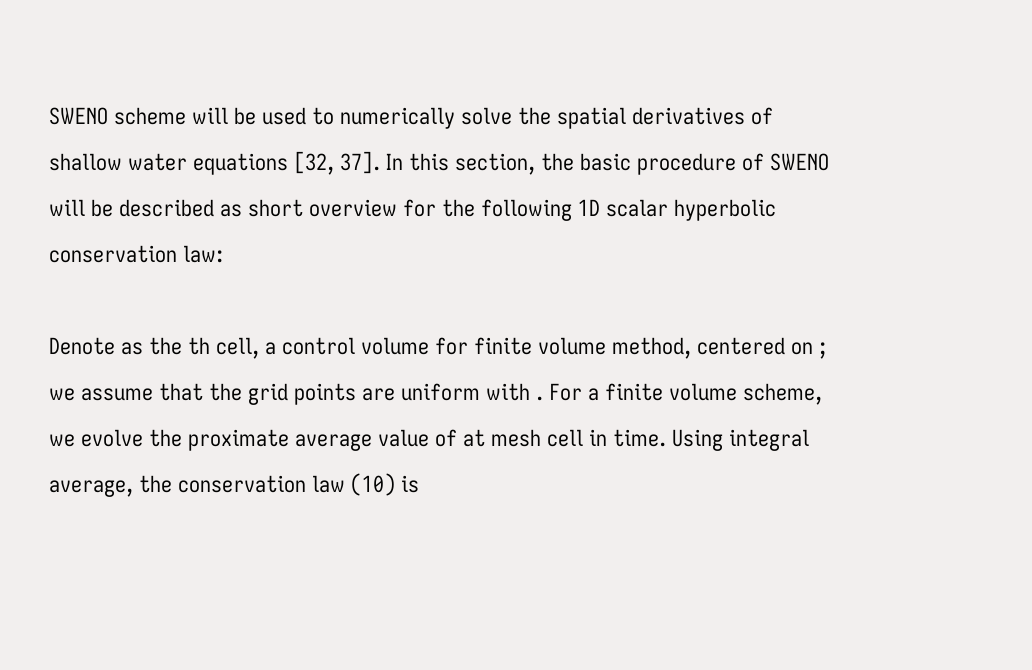SWENO scheme will be used to numerically solve the spatial derivatives of shallow water equations [32, 37]. In this section, the basic procedure of SWENO will be described as short overview for the following 1D scalar hyperbolic conservation law:

Denote as the th cell, a control volume for finite volume method, centered on ; we assume that the grid points are uniform with . For a finite volume scheme, we evolve the proximate average value of at mesh cell in time. Using integral average, the conservation law (10) is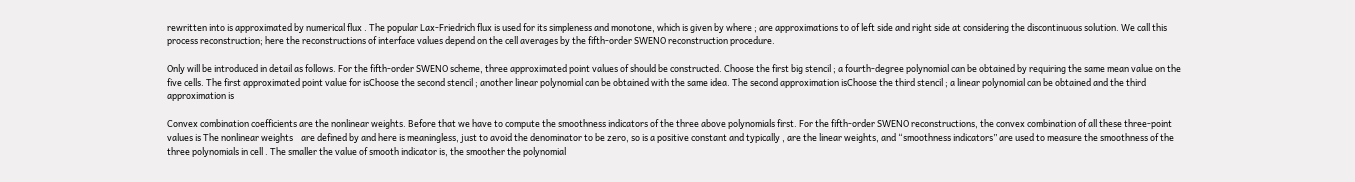rewritten into is approximated by numerical flux . The popular Lax-Friedrich flux is used for its simpleness and monotone, which is given by where ; are approximations to of left side and right side at considering the discontinuous solution. We call this process reconstruction; here the reconstructions of interface values depend on the cell averages by the fifth-order SWENO reconstruction procedure.

Only will be introduced in detail as follows. For the fifth-order SWENO scheme, three approximated point values of should be constructed. Choose the first big stencil ; a fourth-degree polynomial can be obtained by requiring the same mean value on the five cells. The first approximated point value for isChoose the second stencil ; another linear polynomial can be obtained with the same idea. The second approximation isChoose the third stencil ; a linear polynomial can be obtained and the third approximation is

Convex combination coefficients are the nonlinear weights. Before that we have to compute the smoothness indicators of the three above polynomials first. For the fifth-order SWENO reconstructions, the convex combination of all these three-point values is The nonlinear weights    are defined by and here is meaningless, just to avoid the denominator to be zero, so is a positive constant and typically , are the linear weights, and “smoothness indicators” are used to measure the smoothness of the three polynomials in cell . The smaller the value of smooth indicator is, the smoother the polynomial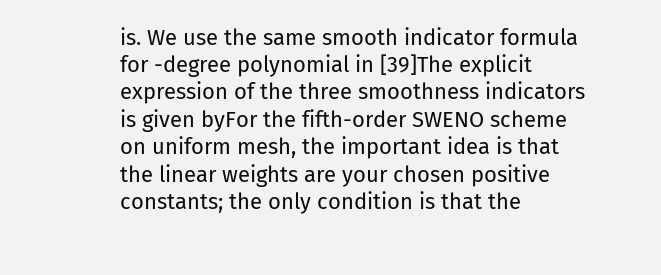is. We use the same smooth indicator formula for -degree polynomial in [39]The explicit expression of the three smoothness indicators is given byFor the fifth-order SWENO scheme on uniform mesh, the important idea is that the linear weights are your chosen positive constants; the only condition is that the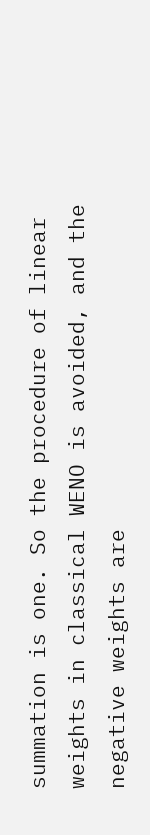summation is one. So the procedure of linear weights in classical WENO is avoided, and the negative weights are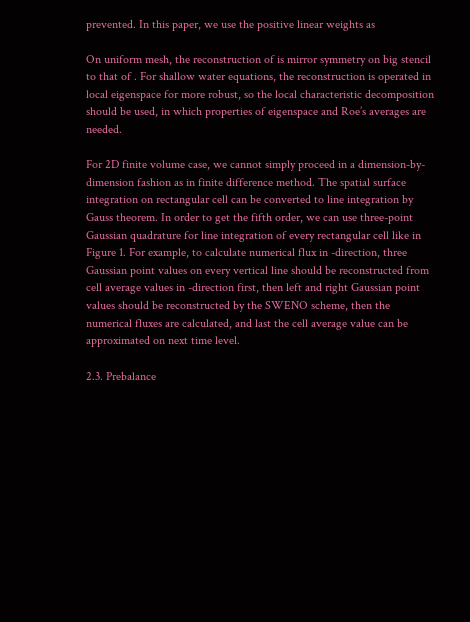prevented. In this paper, we use the positive linear weights as

On uniform mesh, the reconstruction of is mirror symmetry on big stencil to that of . For shallow water equations, the reconstruction is operated in local eigenspace for more robust, so the local characteristic decomposition should be used, in which properties of eigenspace and Roe’s averages are needed.

For 2D finite volume case, we cannot simply proceed in a dimension-by-dimension fashion as in finite difference method. The spatial surface integration on rectangular cell can be converted to line integration by Gauss theorem. In order to get the fifth order, we can use three-point Gaussian quadrature for line integration of every rectangular cell like in Figure 1. For example, to calculate numerical flux in -direction, three Gaussian point values on every vertical line should be reconstructed from cell average values in -direction first, then left and right Gaussian point values should be reconstructed by the SWENO scheme, then the numerical fluxes are calculated, and last the cell average value can be approximated on next time level.

2.3. Prebalance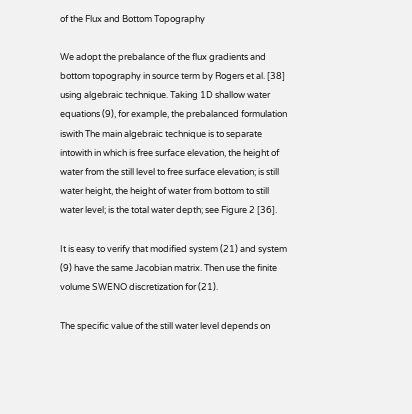of the Flux and Bottom Topography

We adopt the prebalance of the flux gradients and bottom topography in source term by Rogers et al. [38] using algebraic technique. Taking 1D shallow water equations (9), for example, the prebalanced formulation iswith The main algebraic technique is to separate intowith in which is free surface elevation, the height of water from the still level to free surface elevation; is still water height, the height of water from bottom to still water level; is the total water depth; see Figure 2 [36].

It is easy to verify that modified system (21) and system (9) have the same Jacobian matrix. Then use the finite volume SWENO discretization for (21).

The specific value of the still water level depends on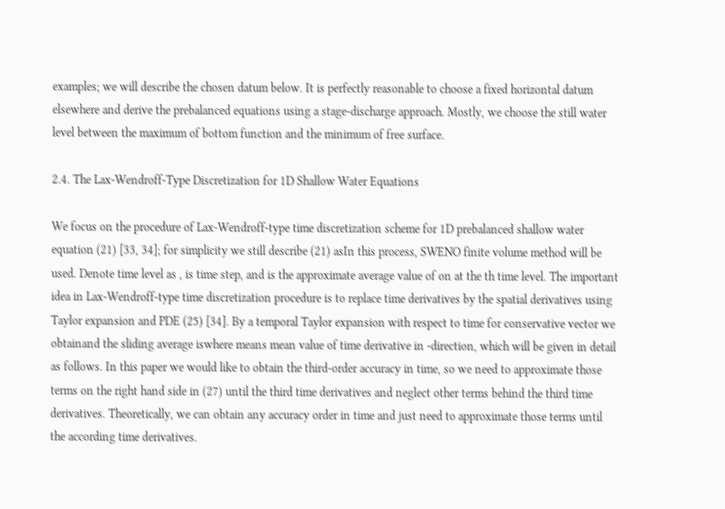examples; we will describe the chosen datum below. It is perfectly reasonable to choose a fixed horizontal datum elsewhere and derive the prebalanced equations using a stage-discharge approach. Mostly, we choose the still water level between the maximum of bottom function and the minimum of free surface.

2.4. The Lax-Wendroff-Type Discretization for 1D Shallow Water Equations

We focus on the procedure of Lax-Wendroff-type time discretization scheme for 1D prebalanced shallow water equation (21) [33, 34]; for simplicity we still describe (21) asIn this process, SWENO finite volume method will be used. Denote time level as , is time step, and is the approximate average value of on at the th time level. The important idea in Lax-Wendroff-type time discretization procedure is to replace time derivatives by the spatial derivatives using Taylor expansion and PDE (25) [34]. By a temporal Taylor expansion with respect to time for conservative vector we obtainand the sliding average iswhere means mean value of time derivative in -direction, which will be given in detail as follows. In this paper we would like to obtain the third-order accuracy in time, so we need to approximate those terms on the right hand side in (27) until the third time derivatives and neglect other terms behind the third time derivatives. Theoretically, we can obtain any accuracy order in time and just need to approximate those terms until the according time derivatives.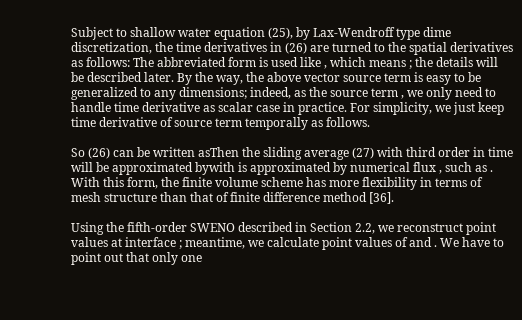Subject to shallow water equation (25), by Lax-Wendroff type dime discretization, the time derivatives in (26) are turned to the spatial derivatives as follows: The abbreviated form is used like , which means ; the details will be described later. By the way, the above vector source term is easy to be generalized to any dimensions; indeed, as the source term , we only need to handle time derivative as scalar case in practice. For simplicity, we just keep time derivative of source term temporally as follows.

So (26) can be written asThen the sliding average (27) with third order in time will be approximated bywith is approximated by numerical flux , such as . With this form, the finite volume scheme has more flexibility in terms of mesh structure than that of finite difference method [36].

Using the fifth-order SWENO described in Section 2.2, we reconstruct point values at interface ; meantime, we calculate point values of and . We have to point out that only one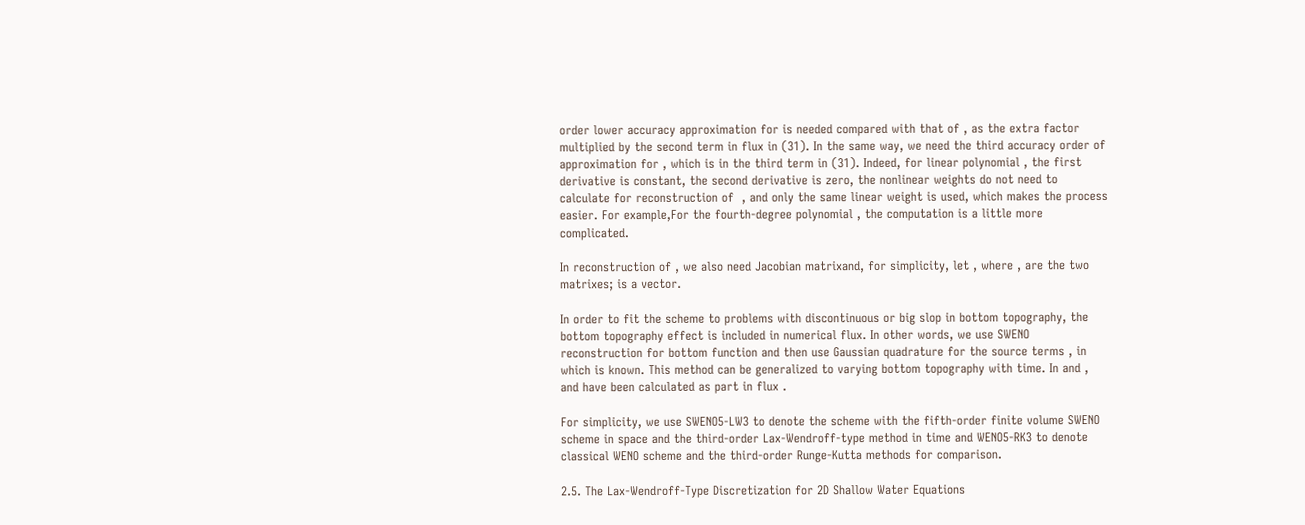order lower accuracy approximation for is needed compared with that of , as the extra factor multiplied by the second term in flux in (31). In the same way, we need the third accuracy order of approximation for , which is in the third term in (31). Indeed, for linear polynomial , the first derivative is constant, the second derivative is zero, the nonlinear weights do not need to calculate for reconstruction of  , and only the same linear weight is used, which makes the process easier. For example,For the fourth-degree polynomial , the computation is a little more complicated.

In reconstruction of , we also need Jacobian matrixand, for simplicity, let , where , are the two matrixes; is a vector.

In order to fit the scheme to problems with discontinuous or big slop in bottom topography, the bottom topography effect is included in numerical flux. In other words, we use SWENO reconstruction for bottom function and then use Gaussian quadrature for the source terms , in which is known. This method can be generalized to varying bottom topography with time. In and , and have been calculated as part in flux .

For simplicity, we use SWENO5-LW3 to denote the scheme with the fifth-order finite volume SWENO scheme in space and the third-order Lax-Wendroff-type method in time and WENO5-RK3 to denote classical WENO scheme and the third-order Runge-Kutta methods for comparison.

2.5. The Lax-Wendroff-Type Discretization for 2D Shallow Water Equations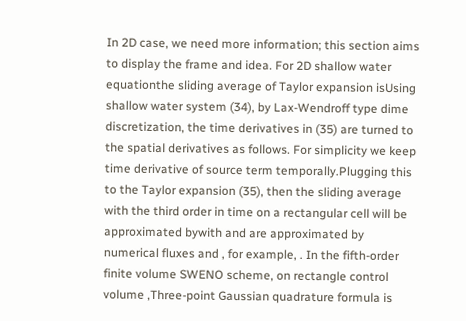In 2D case, we need more information; this section aims to display the frame and idea. For 2D shallow water equationthe sliding average of Taylor expansion isUsing shallow water system (34), by Lax-Wendroff type dime discretization, the time derivatives in (35) are turned to the spatial derivatives as follows. For simplicity we keep time derivative of source term temporally.Plugging this to the Taylor expansion (35), then the sliding average with the third order in time on a rectangular cell will be approximated bywith and are approximated by numerical fluxes and , for example, . In the fifth-order finite volume SWENO scheme, on rectangle control volume ,Three-point Gaussian quadrature formula is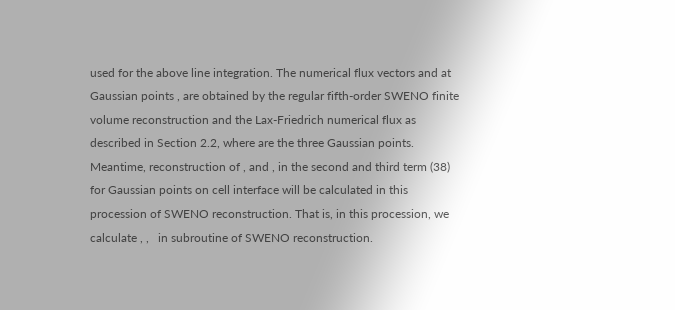used for the above line integration. The numerical flux vectors and at Gaussian points , are obtained by the regular fifth-order SWENO finite volume reconstruction and the Lax-Friedrich numerical flux as described in Section 2.2, where are the three Gaussian points. Meantime, reconstruction of , and , in the second and third term (38) for Gaussian points on cell interface will be calculated in this procession of SWENO reconstruction. That is, in this procession, we calculate , ,   in subroutine of SWENO reconstruction.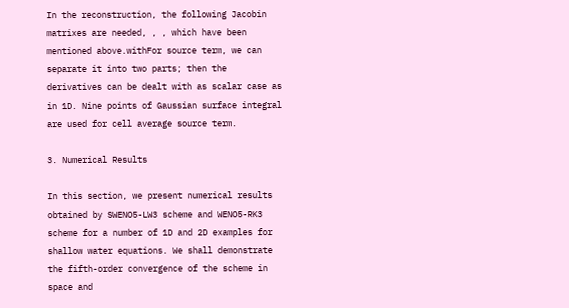In the reconstruction, the following Jacobin matrixes are needed, , , which have been mentioned above.withFor source term, we can separate it into two parts; then the derivatives can be dealt with as scalar case as in 1D. Nine points of Gaussian surface integral are used for cell average source term.

3. Numerical Results

In this section, we present numerical results obtained by SWENO5-LW3 scheme and WENO5-RK3 scheme for a number of 1D and 2D examples for shallow water equations. We shall demonstrate the fifth-order convergence of the scheme in space and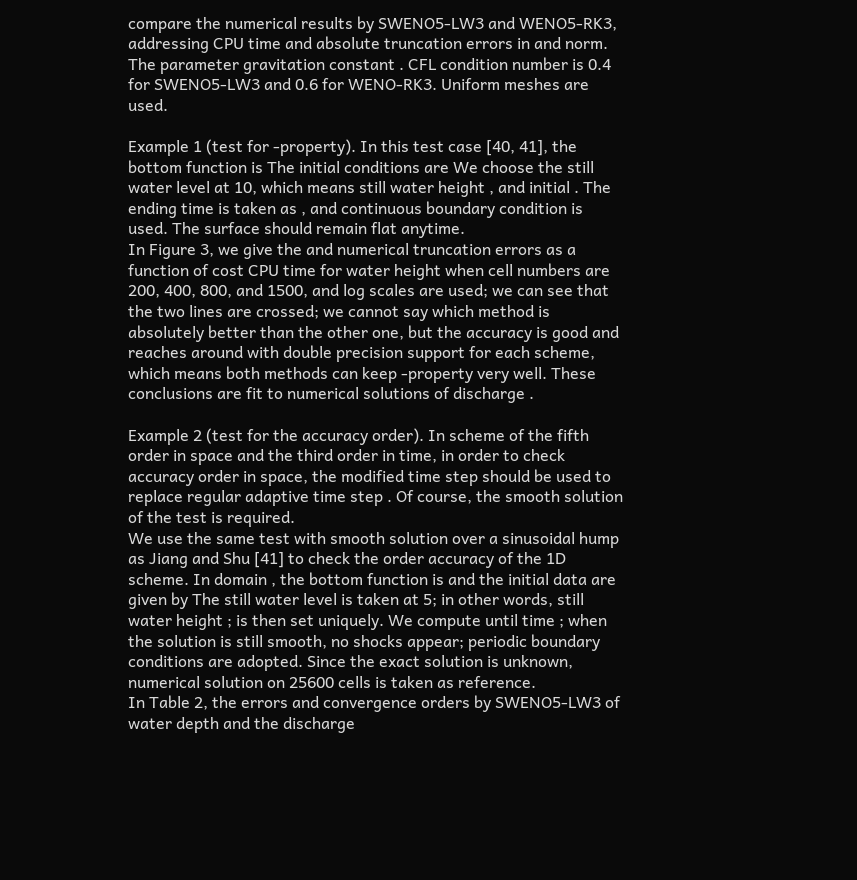compare the numerical results by SWENO5-LW3 and WENO5-RK3, addressing CPU time and absolute truncation errors in and norm. The parameter gravitation constant . CFL condition number is 0.4 for SWENO5-LW3 and 0.6 for WENO-RK3. Uniform meshes are used.

Example 1 (test for -property). In this test case [40, 41], the bottom function is The initial conditions are We choose the still water level at 10, which means still water height , and initial . The ending time is taken as , and continuous boundary condition is used. The surface should remain flat anytime.
In Figure 3, we give the and numerical truncation errors as a function of cost CPU time for water height when cell numbers are 200, 400, 800, and 1500, and log scales are used; we can see that the two lines are crossed; we cannot say which method is absolutely better than the other one, but the accuracy is good and reaches around with double precision support for each scheme, which means both methods can keep -property very well. These conclusions are fit to numerical solutions of discharge .

Example 2 (test for the accuracy order). In scheme of the fifth order in space and the third order in time, in order to check accuracy order in space, the modified time step should be used to replace regular adaptive time step . Of course, the smooth solution of the test is required.
We use the same test with smooth solution over a sinusoidal hump as Jiang and Shu [41] to check the order accuracy of the 1D scheme. In domain , the bottom function is and the initial data are given by The still water level is taken at 5; in other words, still water height ; is then set uniquely. We compute until time ; when the solution is still smooth, no shocks appear; periodic boundary conditions are adopted. Since the exact solution is unknown, numerical solution on 25600 cells is taken as reference.
In Table 2, the errors and convergence orders by SWENO5-LW3 of water depth and the discharge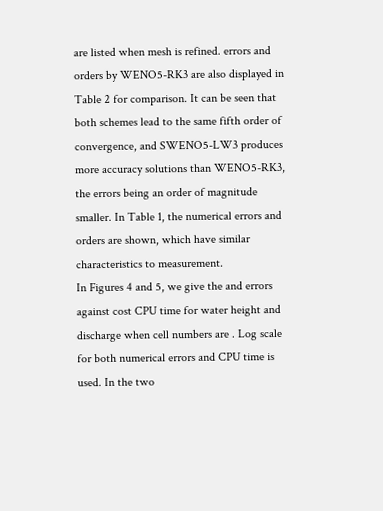are listed when mesh is refined. errors and orders by WENO5-RK3 are also displayed in Table 2 for comparison. It can be seen that both schemes lead to the same fifth order of convergence, and SWENO5-LW3 produces more accuracy solutions than WENO5-RK3, the errors being an order of magnitude smaller. In Table 1, the numerical errors and orders are shown, which have similar characteristics to measurement.
In Figures 4 and 5, we give the and errors against cost CPU time for water height and discharge when cell numbers are . Log scale for both numerical errors and CPU time is used. In the two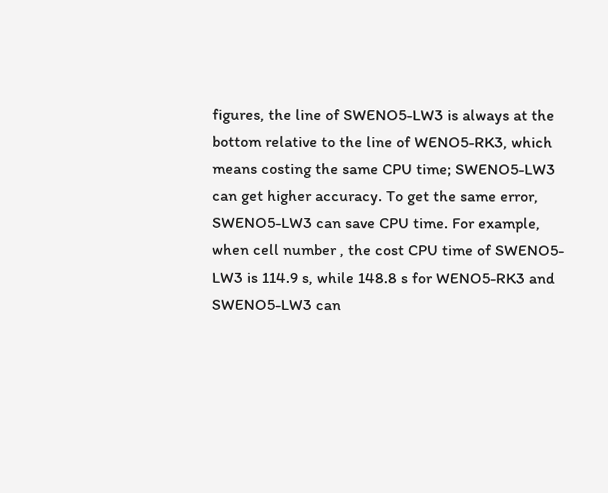figures, the line of SWENO5-LW3 is always at the bottom relative to the line of WENO5-RK3, which means costing the same CPU time; SWENO5-LW3 can get higher accuracy. To get the same error, SWENO5-LW3 can save CPU time. For example, when cell number , the cost CPU time of SWENO5-LW3 is 114.9 s, while 148.8 s for WENO5-RK3 and SWENO5-LW3 can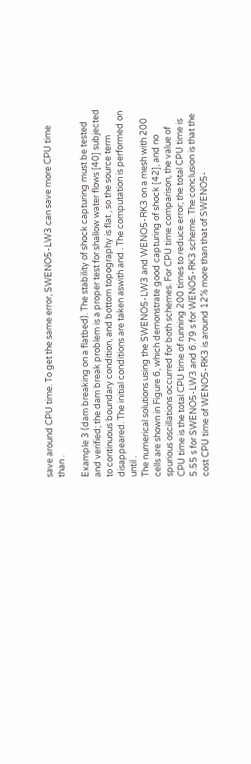save around CPU time. To get the same error, SWENO5-LW3 can save more CPU time than .

Example 3 (dam breaking on a flatbed). The stability of shock capturing must be tested and verified; the dam break problem is a proper test for shallow water flows [40] subjected to continuous boundary condition, and bottom topography is flat , so the source term disappeared. The initial conditions are taken aswith and . The computation is performed on until .
The numerical solutions using the SWENO5-LW3 and WENO5-RK3 on a mesh with 200 cells are shown in Figure 6, which demonstrate good capturing of shock [42], and no spurious oscillations occurred for both schemes. For CPU time comparison, the value of CPU time is the total CPU time of running 200 times to reduce error; the total CPU time is 5.55 s for SWENO5-LW3 and 6.79 s for WENO5-RK3 scheme. The conclusion is that the cost CPU time of WENO5-RK3 is around 12% more than that of SWENO5-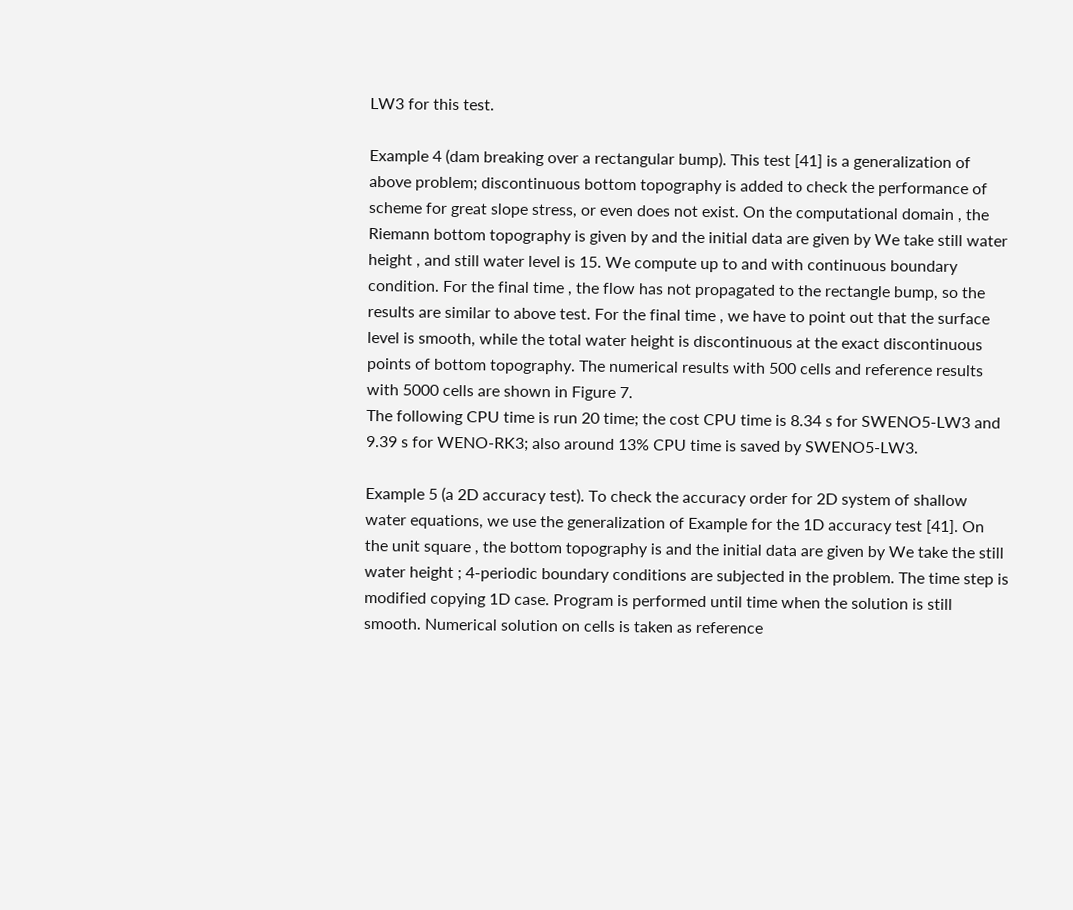LW3 for this test.

Example 4 (dam breaking over a rectangular bump). This test [41] is a generalization of above problem; discontinuous bottom topography is added to check the performance of scheme for great slope stress, or even does not exist. On the computational domain , the Riemann bottom topography is given by and the initial data are given by We take still water height , and still water level is 15. We compute up to and with continuous boundary condition. For the final time , the flow has not propagated to the rectangle bump, so the results are similar to above test. For the final time , we have to point out that the surface level is smooth, while the total water height is discontinuous at the exact discontinuous points of bottom topography. The numerical results with 500 cells and reference results with 5000 cells are shown in Figure 7.
The following CPU time is run 20 time; the cost CPU time is 8.34 s for SWENO5-LW3 and 9.39 s for WENO-RK3; also around 13% CPU time is saved by SWENO5-LW3.

Example 5 (a 2D accuracy test). To check the accuracy order for 2D system of shallow water equations, we use the generalization of Example for the 1D accuracy test [41]. On the unit square , the bottom topography is and the initial data are given by We take the still water height ; 4-periodic boundary conditions are subjected in the problem. The time step is modified copying 1D case. Program is performed until time when the solution is still smooth. Numerical solution on cells is taken as reference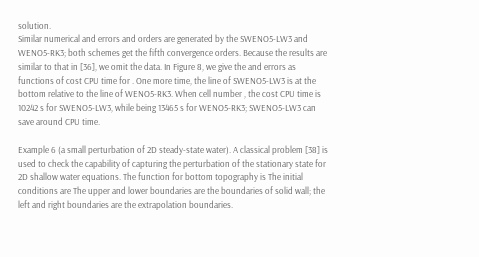solution.
Similar numerical and errors and orders are generated by the SWENO5-LW3 and WENO5-RK3; both schemes get the fifth convergence orders. Because the results are similar to that in [36], we omit the data. In Figure 8, we give the and errors as functions of cost CPU time for . One more time, the line of SWENO5-LW3 is at the bottom relative to the line of WENO5-RK3. When cell number , the cost CPU time is 10242 s for SWENO5-LW3, while being 13465 s for WENO5-RK3; SWENO5-LW3 can save around CPU time.

Example 6 (a small perturbation of 2D steady-state water). A classical problem [38] is used to check the capability of capturing the perturbation of the stationary state for 2D shallow water equations. The function for bottom topography is The initial conditions are The upper and lower boundaries are the boundaries of solid wall; the left and right boundaries are the extrapolation boundaries.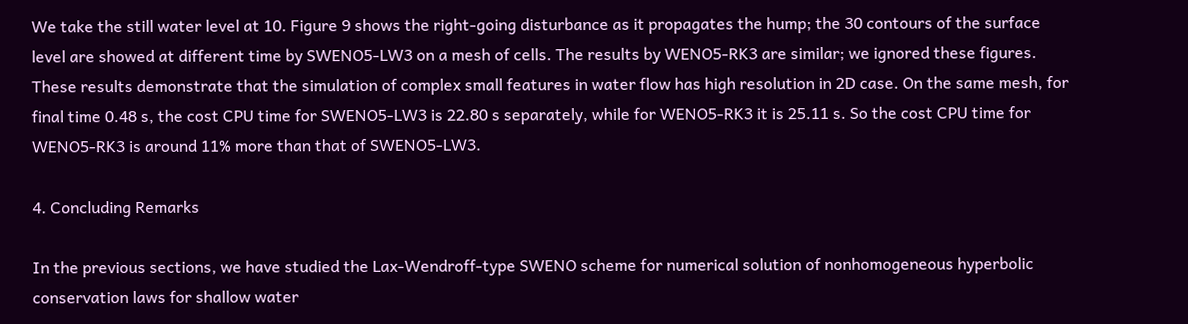We take the still water level at 10. Figure 9 shows the right-going disturbance as it propagates the hump; the 30 contours of the surface level are showed at different time by SWENO5-LW3 on a mesh of cells. The results by WENO5-RK3 are similar; we ignored these figures. These results demonstrate that the simulation of complex small features in water flow has high resolution in 2D case. On the same mesh, for final time 0.48 s, the cost CPU time for SWENO5-LW3 is 22.80 s separately, while for WENO5-RK3 it is 25.11 s. So the cost CPU time for WENO5-RK3 is around 11% more than that of SWENO5-LW3.

4. Concluding Remarks

In the previous sections, we have studied the Lax-Wendroff-type SWENO scheme for numerical solution of nonhomogeneous hyperbolic conservation laws for shallow water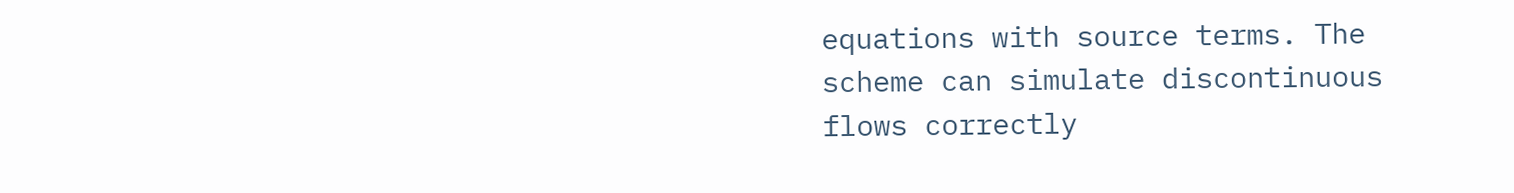equations with source terms. The scheme can simulate discontinuous flows correctly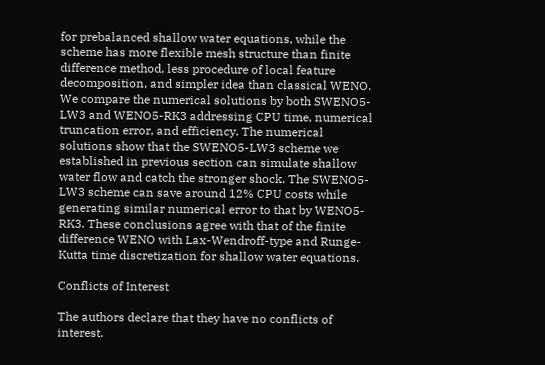for prebalanced shallow water equations, while the scheme has more flexible mesh structure than finite difference method, less procedure of local feature decomposition, and simpler idea than classical WENO. We compare the numerical solutions by both SWENO5-LW3 and WENO5-RK3 addressing CPU time, numerical truncation error, and efficiency. The numerical solutions show that the SWENO5-LW3 scheme we established in previous section can simulate shallow water flow and catch the stronger shock. The SWENO5-LW3 scheme can save around 12% CPU costs while generating similar numerical error to that by WENO5-RK3. These conclusions agree with that of the finite difference WENO with Lax-Wendroff-type and Runge-Kutta time discretization for shallow water equations.

Conflicts of Interest

The authors declare that they have no conflicts of interest.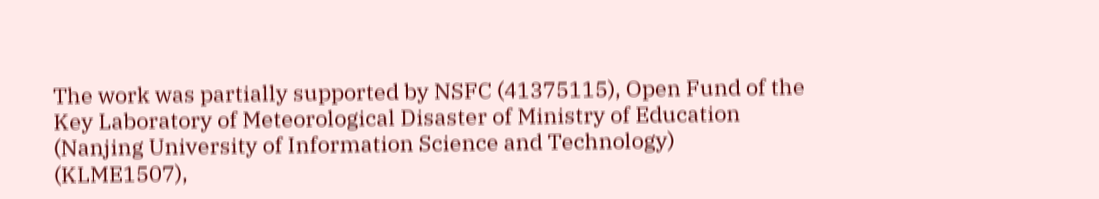The work was partially supported by NSFC (41375115), Open Fund of the Key Laboratory of Meteorological Disaster of Ministry of Education (Nanjing University of Information Science and Technology) (KLME1507),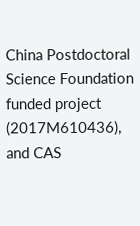China Postdoctoral Science Foundation funded project (2017M610436), and CAS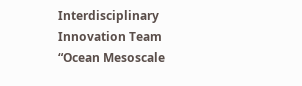Interdisciplinary Innovation Team “Ocean Mesoscale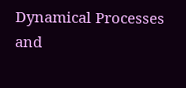Dynamical Processes and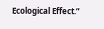Ecological Effect.”